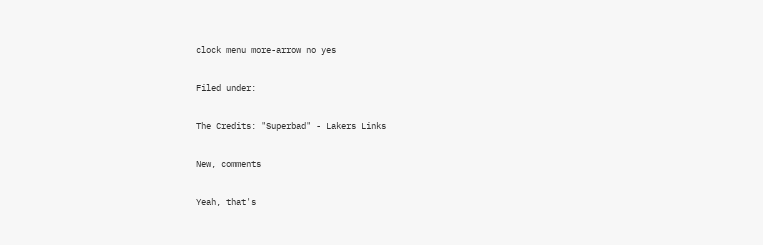clock menu more-arrow no yes

Filed under:

The Credits: "Superbad" - Lakers Links

New, comments

Yeah, that's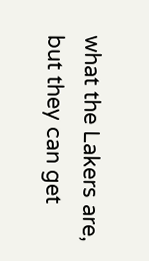what the Lakers are, but they can get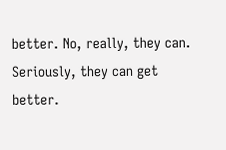better. No, really, they can. Seriously, they can get better.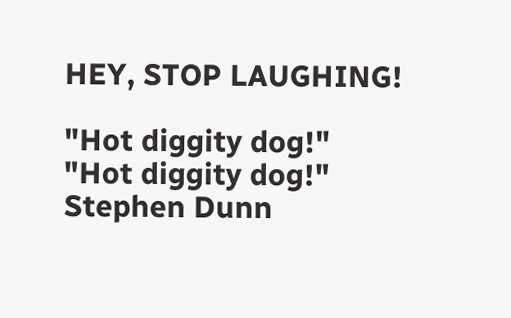HEY, STOP LAUGHING!

"Hot diggity dog!"
"Hot diggity dog!"
Stephen Dunn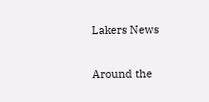Lakers News

Around the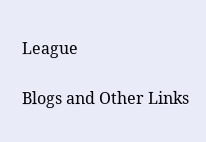League

Blogs and Other Links